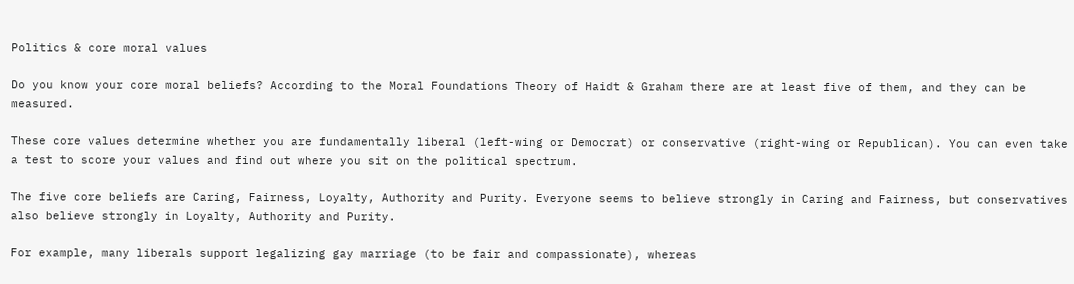Politics & core moral values

Do you know your core moral beliefs? According to the Moral Foundations Theory of Haidt & Graham there are at least five of them, and they can be measured.

These core values determine whether you are fundamentally liberal (left-wing or Democrat) or conservative (right-wing or Republican). You can even take a test to score your values and find out where you sit on the political spectrum.

The five core beliefs are Caring, Fairness, Loyalty, Authority and Purity. Everyone seems to believe strongly in Caring and Fairness, but conservatives also believe strongly in Loyalty, Authority and Purity.

For example, many liberals support legalizing gay marriage (to be fair and compassionate), whereas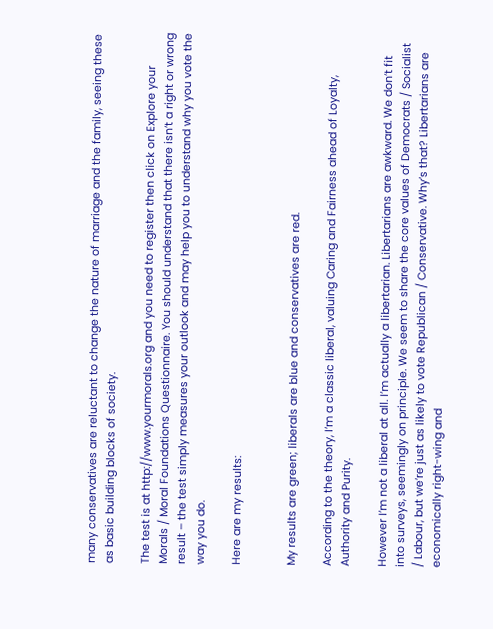many conservatives are reluctant to change the nature of marriage and the family, seeing these as basic building blocks of society.

The test is at http://www.yourmorals.org and you need to register then click on Explore your Morals / Moral Foundations Questionnaire. You should understand that there isn’t a right or wrong result – the test simply measures your outlook and may help you to understand why you vote the way you do.

Here are my results:


My results are green; liberals are blue and conservatives are red.

According to the theory, I’m a classic liberal, valuing Caring and Fairness ahead of Loyalty, Authority and Purity.

However I’m not a liberal at all. I’m actually a libertarian. Libertarians are awkward. We don’t fit into surveys, seemingly on principle. We seem to share the core values of Democrats / Socialist / Labour, but we’re just as likely to vote Republican / Conservative. Why’s that? Libertarians are economically right-wing and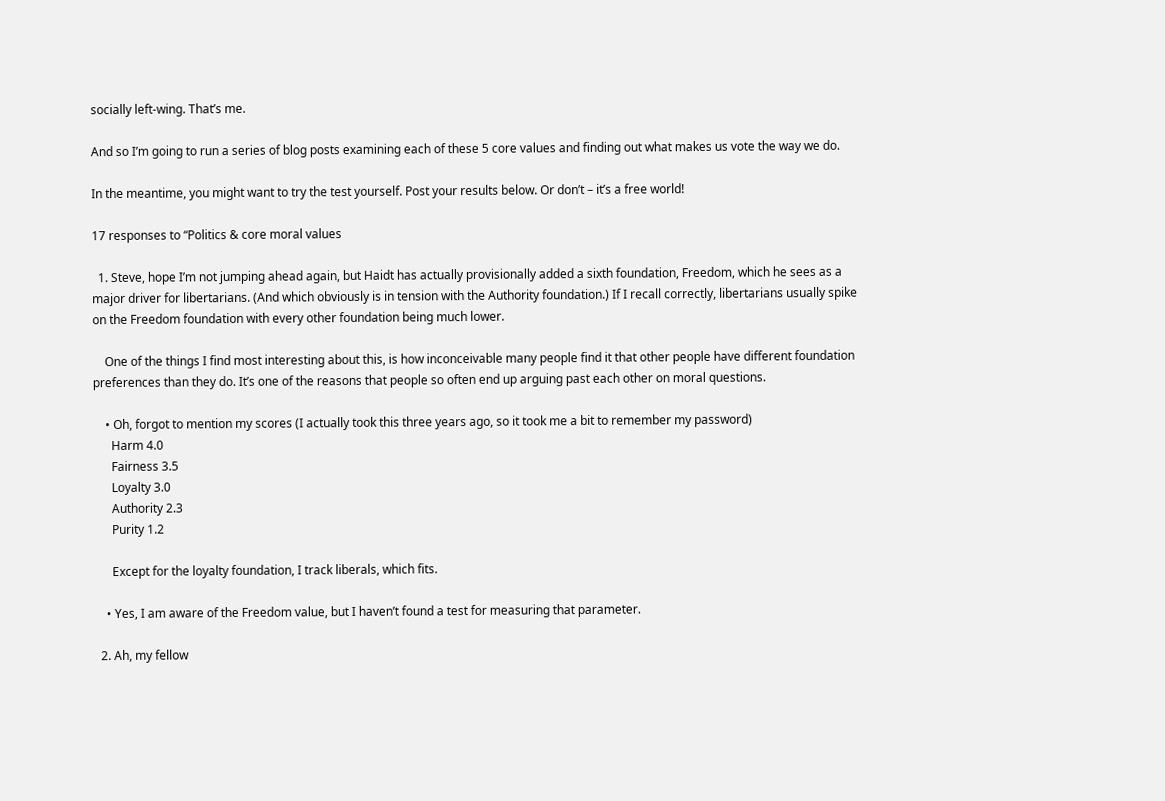socially left-wing. That’s me.

And so I’m going to run a series of blog posts examining each of these 5 core values and finding out what makes us vote the way we do.

In the meantime, you might want to try the test yourself. Post your results below. Or don’t – it’s a free world!

17 responses to “Politics & core moral values

  1. Steve, hope I’m not jumping ahead again, but Haidt has actually provisionally added a sixth foundation, Freedom, which he sees as a major driver for libertarians. (And which obviously is in tension with the Authority foundation.) If I recall correctly, libertarians usually spike on the Freedom foundation with every other foundation being much lower.

    One of the things I find most interesting about this, is how inconceivable many people find it that other people have different foundation preferences than they do. It’s one of the reasons that people so often end up arguing past each other on moral questions.

    • Oh, forgot to mention my scores (I actually took this three years ago, so it took me a bit to remember my password)
      Harm 4.0
      Fairness 3.5
      Loyalty 3.0
      Authority 2.3
      Purity 1.2

      Except for the loyalty foundation, I track liberals, which fits.

    • Yes, I am aware of the Freedom value, but I haven’t found a test for measuring that parameter.

  2. Ah, my fellow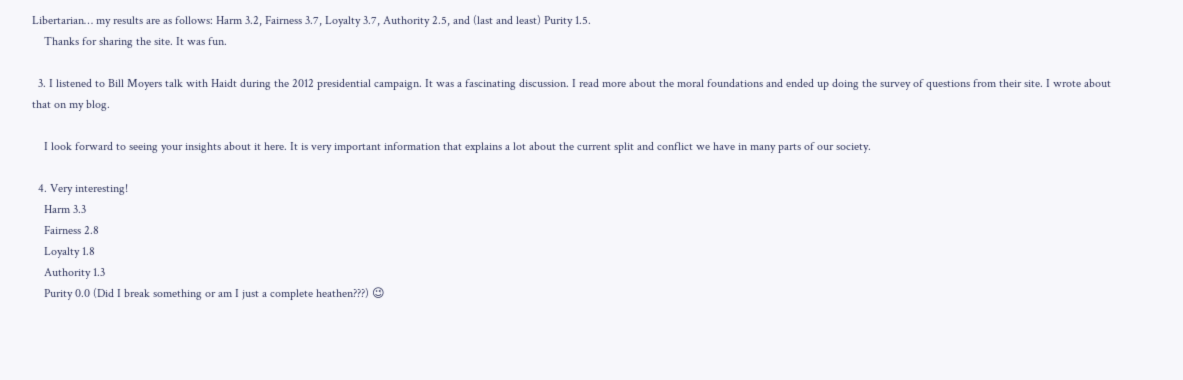Libertarian… my results are as follows: Harm 3.2, Fairness 3.7, Loyalty 3.7, Authority 2.5, and (last and least) Purity 1.5.
    Thanks for sharing the site. It was fun.

  3. I listened to Bill Moyers talk with Haidt during the 2012 presidential campaign. It was a fascinating discussion. I read more about the moral foundations and ended up doing the survey of questions from their site. I wrote about that on my blog.

    I look forward to seeing your insights about it here. It is very important information that explains a lot about the current split and conflict we have in many parts of our society.

  4. Very interesting!
    Harm 3.3
    Fairness 2.8
    Loyalty 1.8
    Authority 1.3
    Purity 0.0 (Did I break something or am I just a complete heathen???) 😉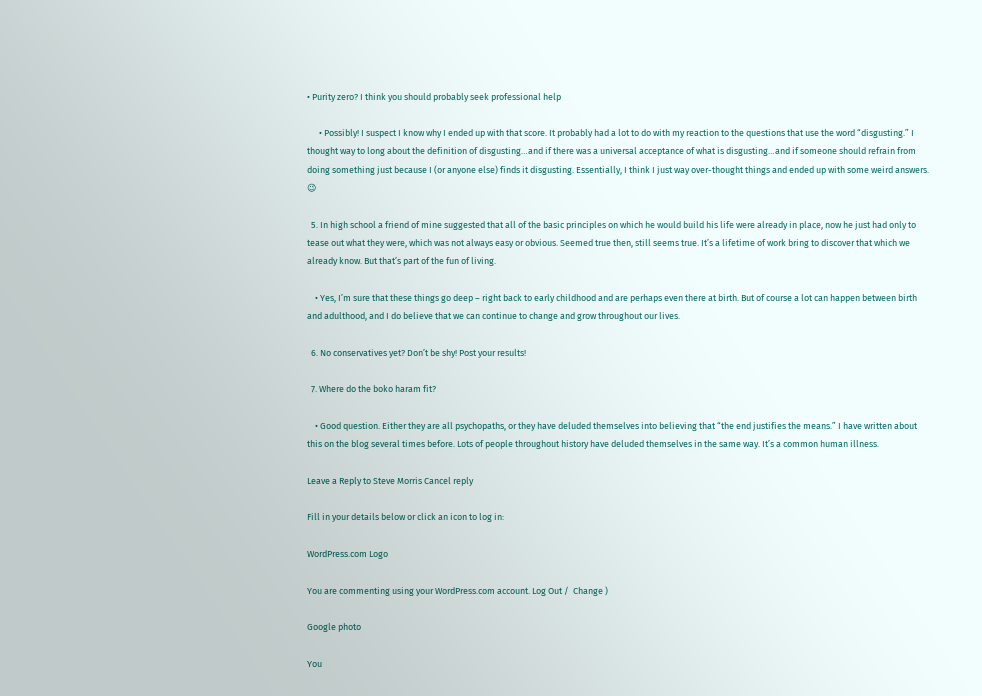• Purity zero? I think you should probably seek professional help

      • Possibly! I suspect I know why I ended up with that score. It probably had a lot to do with my reaction to the questions that use the word “disgusting.” I thought way to long about the definition of disgusting…and if there was a universal acceptance of what is disgusting…and if someone should refrain from doing something just because I (or anyone else) finds it disgusting. Essentially, I think I just way over-thought things and ended up with some weird answers. 😉

  5. In high school a friend of mine suggested that all of the basic principles on which he would build his life were already in place, now he just had only to tease out what they were, which was not always easy or obvious. Seemed true then, still seems true. It’s a lifetime of work bring to discover that which we already know. But that’s part of the fun of living.

    • Yes, I’m sure that these things go deep – right back to early childhood and are perhaps even there at birth. But of course a lot can happen between birth and adulthood, and I do believe that we can continue to change and grow throughout our lives.

  6. No conservatives yet? Don’t be shy! Post your results!

  7. Where do the boko haram fit?

    • Good question. Either they are all psychopaths, or they have deluded themselves into believing that “the end justifies the means.” I have written about this on the blog several times before. Lots of people throughout history have deluded themselves in the same way. It’s a common human illness.

Leave a Reply to Steve Morris Cancel reply

Fill in your details below or click an icon to log in:

WordPress.com Logo

You are commenting using your WordPress.com account. Log Out /  Change )

Google photo

You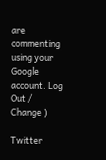are commenting using your Google account. Log Out /  Change )

Twitter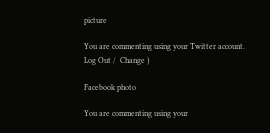picture

You are commenting using your Twitter account. Log Out /  Change )

Facebook photo

You are commenting using your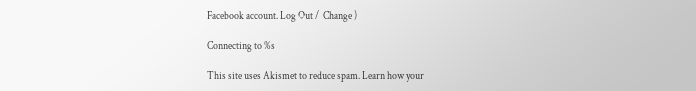Facebook account. Log Out /  Change )

Connecting to %s

This site uses Akismet to reduce spam. Learn how your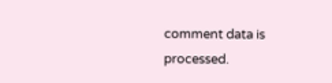comment data is processed.